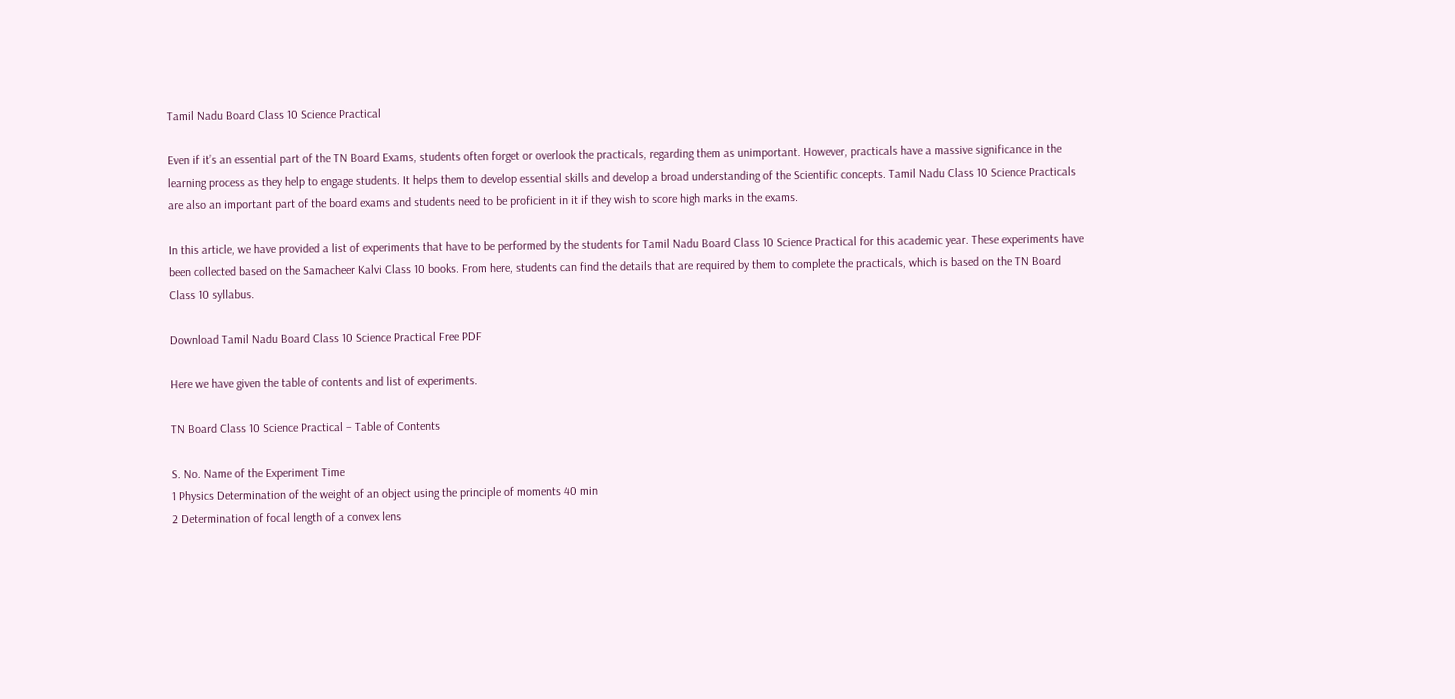Tamil Nadu Board Class 10 Science Practical

Even if it’s an essential part of the TN Board Exams, students often forget or overlook the practicals, regarding them as unimportant. However, practicals have a massive significance in the learning process as they help to engage students. It helps them to develop essential skills and develop a broad understanding of the Scientific concepts. Tamil Nadu Class 10 Science Practicals are also an important part of the board exams and students need to be proficient in it if they wish to score high marks in the exams.

In this article, we have provided a list of experiments that have to be performed by the students for Tamil Nadu Board Class 10 Science Practical for this academic year. These experiments have been collected based on the Samacheer Kalvi Class 10 books. From here, students can find the details that are required by them to complete the practicals, which is based on the TN Board Class 10 syllabus.

Download Tamil Nadu Board Class 10 Science Practical Free PDF

Here we have given the table of contents and list of experiments.

TN Board Class 10 Science Practical – Table of Contents

S. No. Name of the Experiment Time
1 Physics Determination of the weight of an object using the principle of moments 40 min
2 Determination of focal length of a convex lens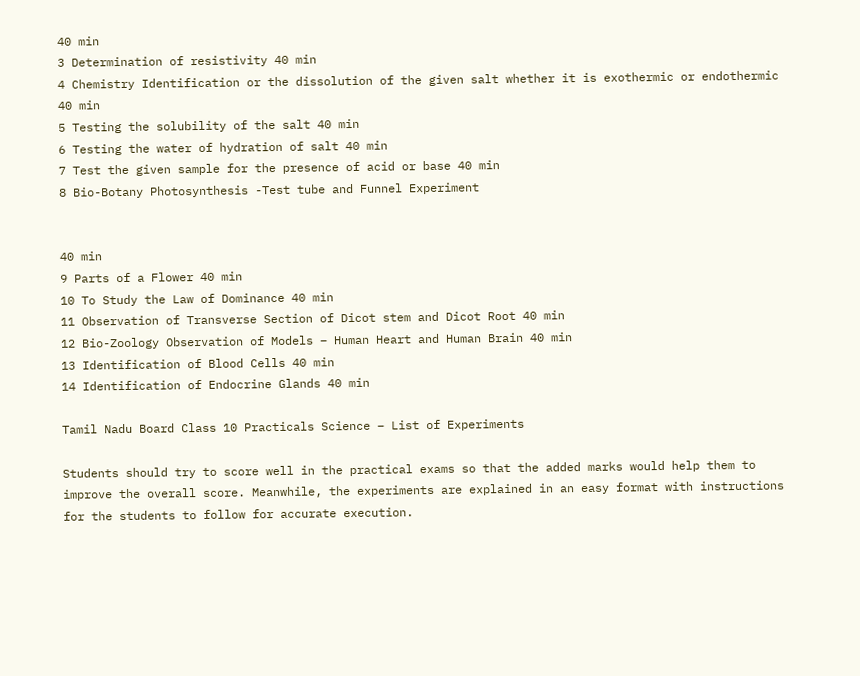40 min
3 Determination of resistivity 40 min
4 Chemistry Identification or the dissolution of the given salt whether it is exothermic or endothermic 40 min
5 Testing the solubility of the salt 40 min
6 Testing the water of hydration of salt 40 min
7 Test the given sample for the presence of acid or base 40 min
8 Bio-Botany Photosynthesis -Test tube and Funnel Experiment


40 min
9 Parts of a Flower 40 min
10 To Study the Law of Dominance 40 min
11 Observation of Transverse Section of Dicot stem and Dicot Root 40 min
12 Bio-Zoology Observation of Models – Human Heart and Human Brain 40 min
13 Identification of Blood Cells 40 min
14 Identification of Endocrine Glands 40 min

Tamil Nadu Board Class 10 Practicals Science – List of Experiments

Students should try to score well in the practical exams so that the added marks would help them to improve the overall score. Meanwhile, the experiments are explained in an easy format with instructions for the students to follow for accurate execution.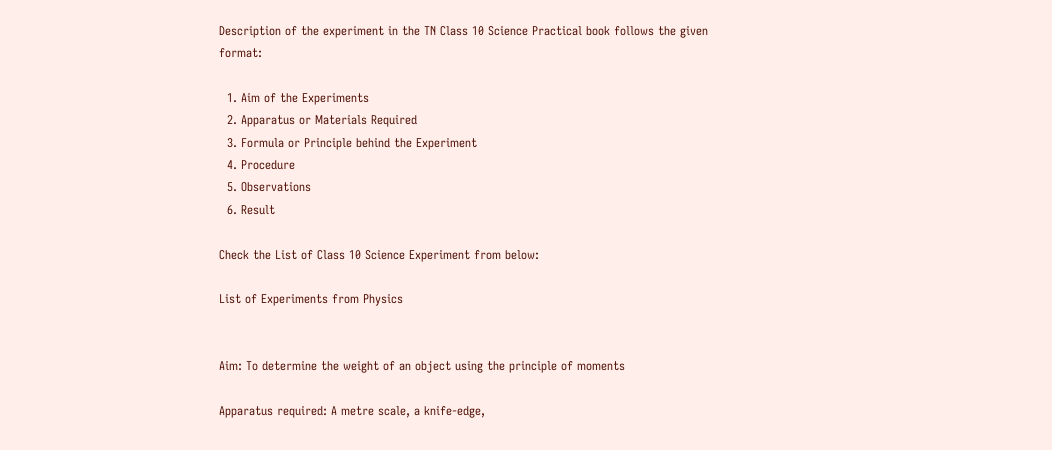Description of the experiment in the TN Class 10 Science Practical book follows the given format:

  1. Aim of the Experiments
  2. Apparatus or Materials Required
  3. Formula or Principle behind the Experiment
  4. Procedure
  5. Observations
  6. Result

Check the List of Class 10 Science Experiment from below:

List of Experiments from Physics


Aim: To determine the weight of an object using the principle of moments

Apparatus required: A metre scale, a knife-edge,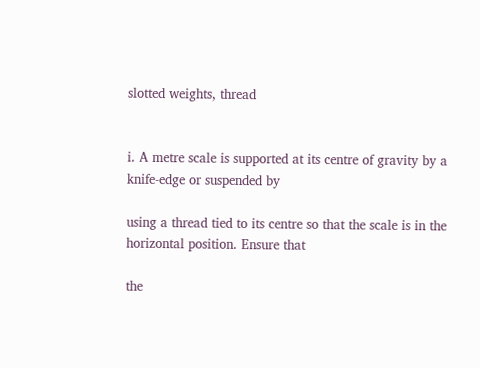slotted weights, thread


i. A metre scale is supported at its centre of gravity by a knife-edge or suspended by

using a thread tied to its centre so that the scale is in the horizontal position. Ensure that

the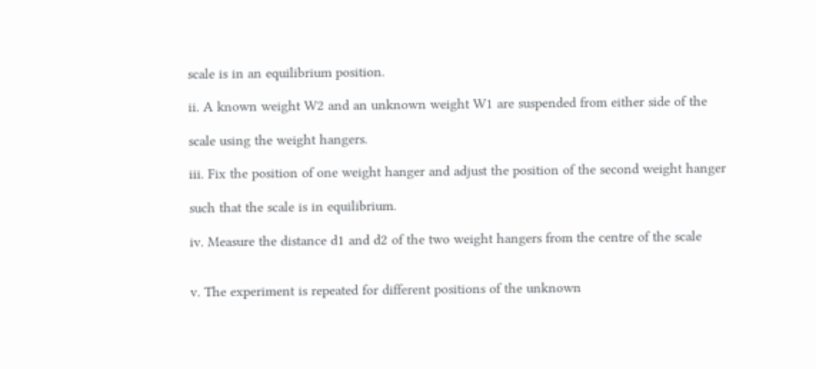scale is in an equilibrium position.

ii. A known weight W2 and an unknown weight W1 are suspended from either side of the

scale using the weight hangers.

iii. Fix the position of one weight hanger and adjust the position of the second weight hanger

such that the scale is in equilibrium.

iv. Measure the distance d1 and d2 of the two weight hangers from the centre of the scale


v. The experiment is repeated for different positions of the unknown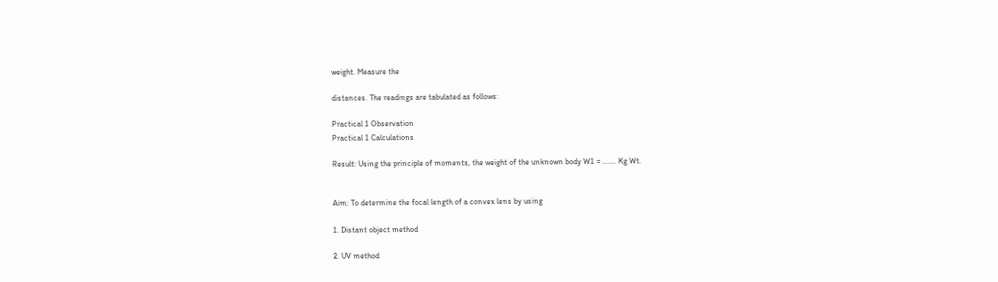weight. Measure the

distances. The readings are tabulated as follows:

Practical 1 Observation
Practical 1 Calculations

Result: Using the principle of moments, the weight of the unknown body W1 = ……. Kg Wt.


Aim: To determine the focal length of a convex lens by using

1. Distant object method

2. UV method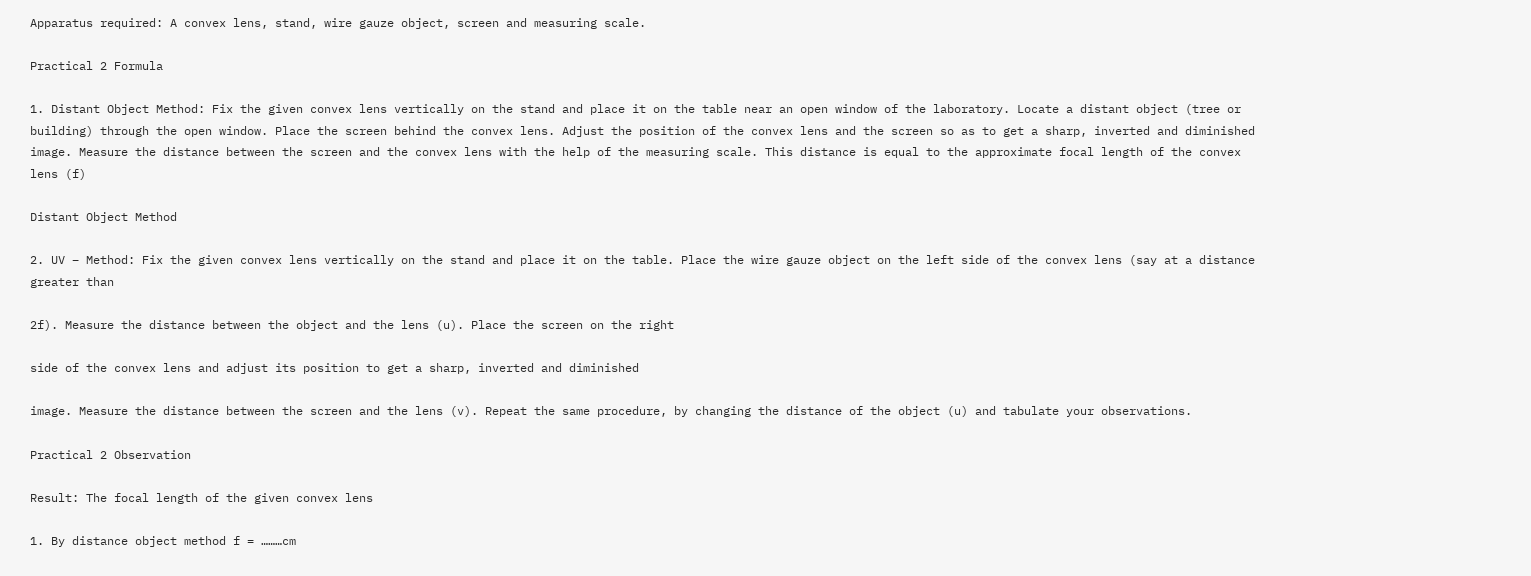Apparatus required: A convex lens, stand, wire gauze object, screen and measuring scale.

Practical 2 Formula

1. Distant Object Method: Fix the given convex lens vertically on the stand and place it on the table near an open window of the laboratory. Locate a distant object (tree or building) through the open window. Place the screen behind the convex lens. Adjust the position of the convex lens and the screen so as to get a sharp, inverted and diminished image. Measure the distance between the screen and the convex lens with the help of the measuring scale. This distance is equal to the approximate focal length of the convex lens (f)

Distant Object Method

2. UV – Method: Fix the given convex lens vertically on the stand and place it on the table. Place the wire gauze object on the left side of the convex lens (say at a distance greater than

2f). Measure the distance between the object and the lens (u). Place the screen on the right

side of the convex lens and adjust its position to get a sharp, inverted and diminished

image. Measure the distance between the screen and the lens (v). Repeat the same procedure, by changing the distance of the object (u) and tabulate your observations.

Practical 2 Observation

Result: The focal length of the given convex lens

1. By distance object method f = ………cm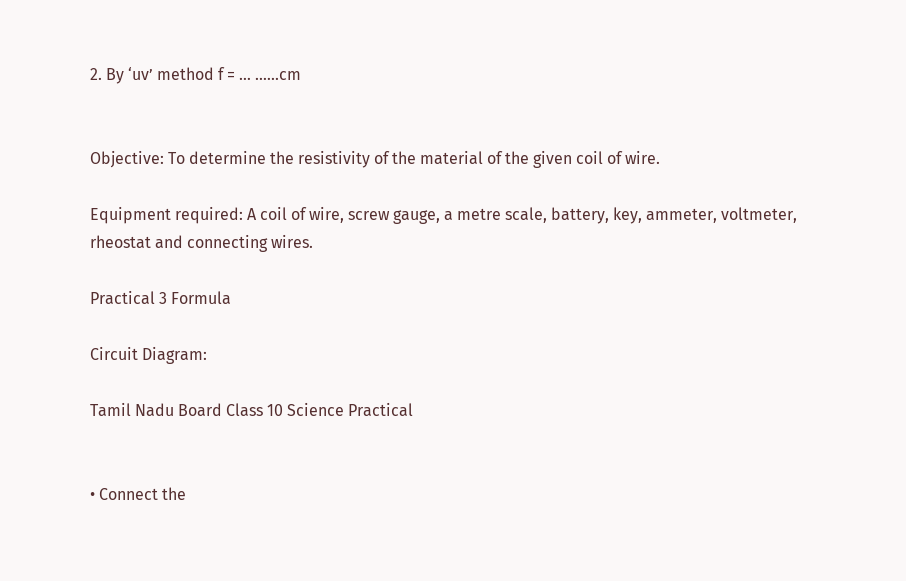2. By ‘uv’ method f = … .…..cm


Objective: To determine the resistivity of the material of the given coil of wire.

Equipment required: A coil of wire, screw gauge, a metre scale, battery, key, ammeter, voltmeter, rheostat and connecting wires.

Practical 3 Formula

Circuit Diagram:

Tamil Nadu Board Class 10 Science Practical


• Connect the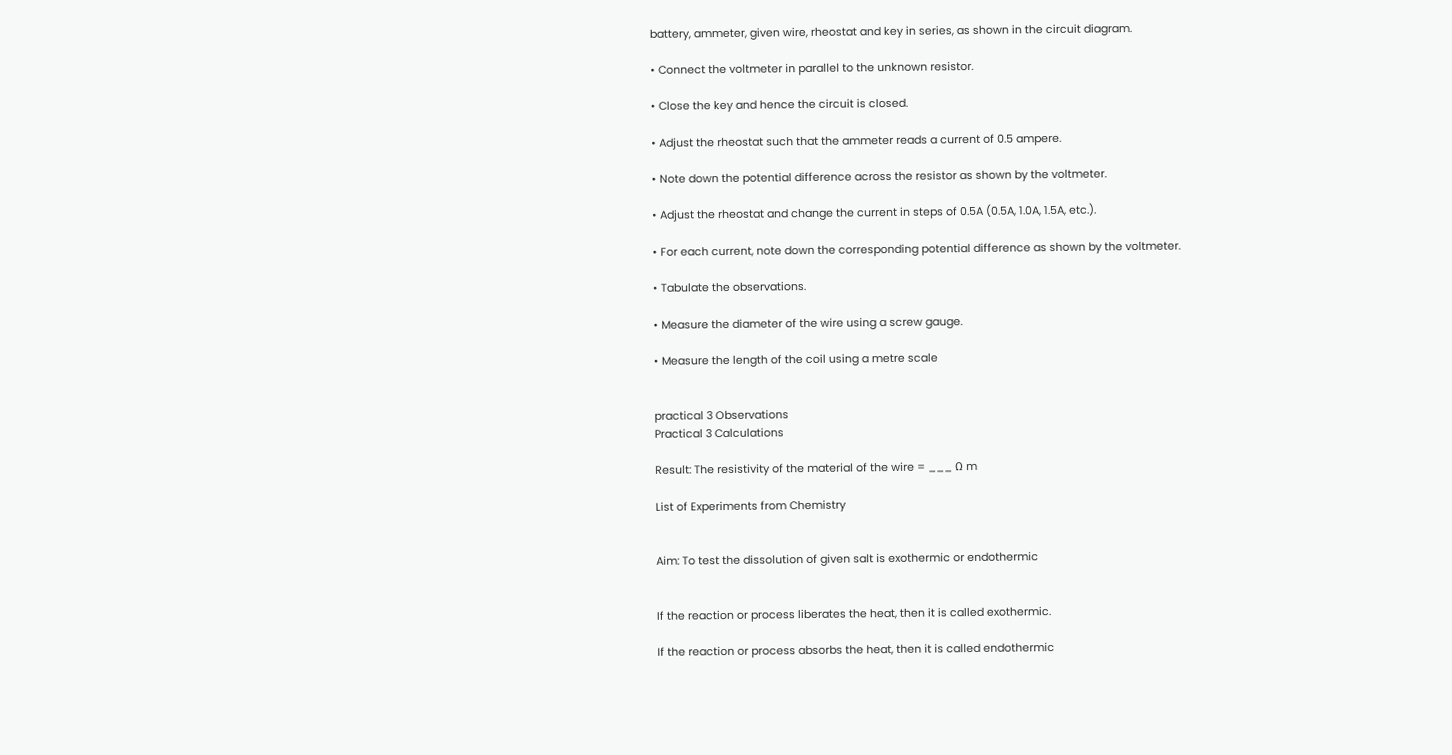battery, ammeter, given wire, rheostat and key in series, as shown in the circuit diagram.

• Connect the voltmeter in parallel to the unknown resistor.

• Close the key and hence the circuit is closed.

• Adjust the rheostat such that the ammeter reads a current of 0.5 ampere.

• Note down the potential difference across the resistor as shown by the voltmeter.

• Adjust the rheostat and change the current in steps of 0.5A (0.5A, 1.0A, 1.5A, etc.).

• For each current, note down the corresponding potential difference as shown by the voltmeter.

• Tabulate the observations.

• Measure the diameter of the wire using a screw gauge.

• Measure the length of the coil using a metre scale


practical 3 Observations
Practical 3 Calculations

Result: The resistivity of the material of the wire = ___ Ω m

List of Experiments from Chemistry


Aim: To test the dissolution of given salt is exothermic or endothermic


If the reaction or process liberates the heat, then it is called exothermic.

If the reaction or process absorbs the heat, then it is called endothermic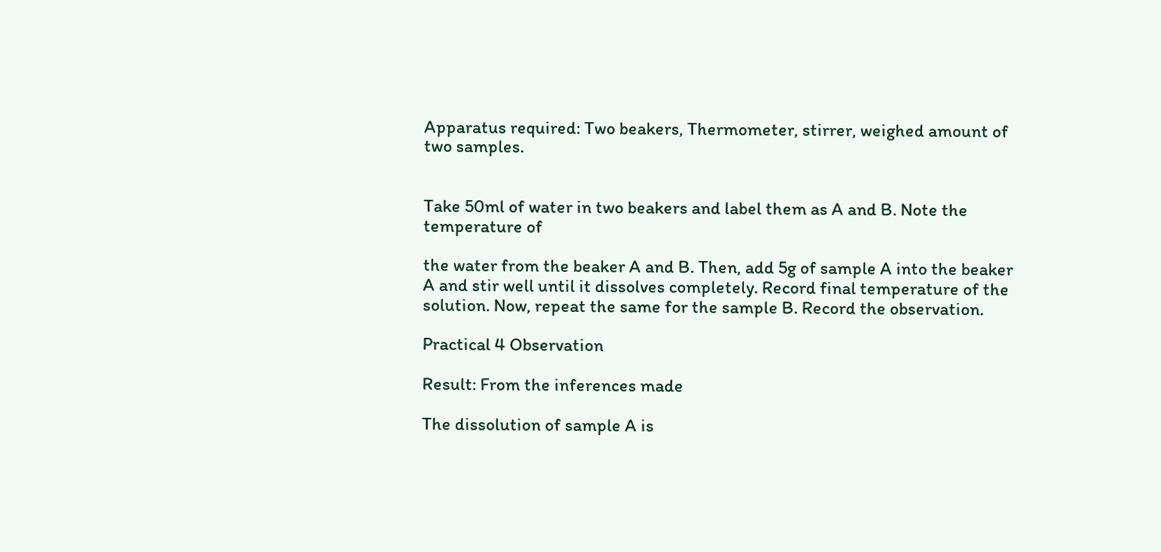Apparatus required: Two beakers, Thermometer, stirrer, weighed amount of two samples.


Take 50ml of water in two beakers and label them as A and B. Note the temperature of

the water from the beaker A and B. Then, add 5g of sample A into the beaker A and stir well until it dissolves completely. Record final temperature of the solution. Now, repeat the same for the sample B. Record the observation.

Practical 4 Observation

Result: From the inferences made

The dissolution of sample A is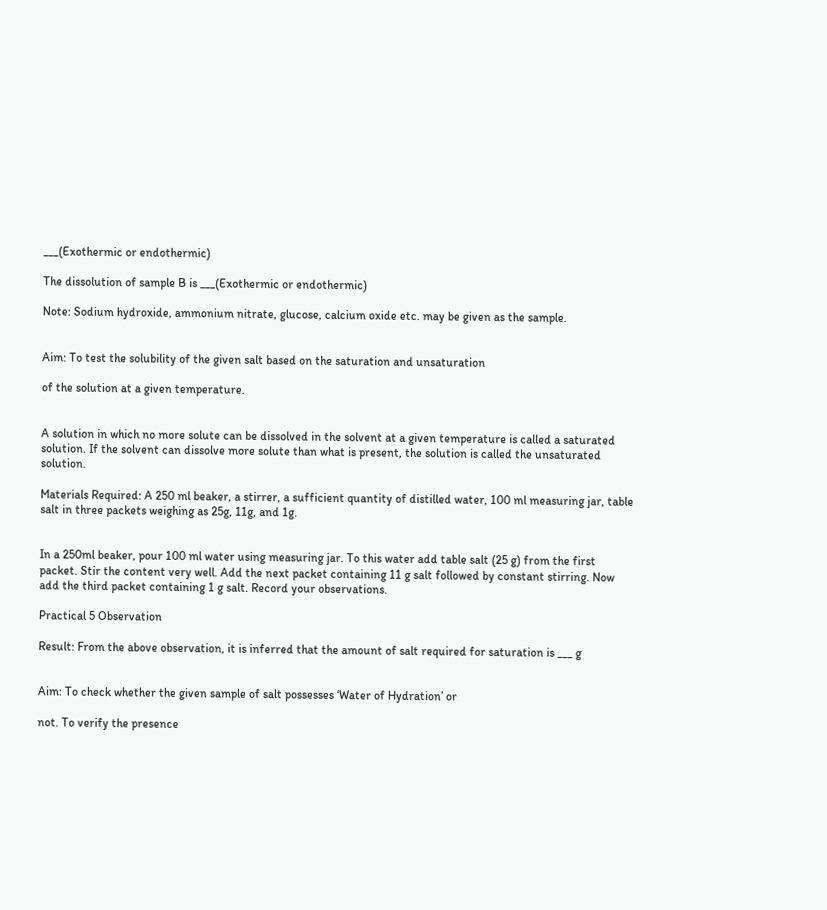___(Exothermic or endothermic)

The dissolution of sample B is ___(Exothermic or endothermic)

Note: Sodium hydroxide, ammonium nitrate, glucose, calcium oxide etc. may be given as the sample.


Aim: To test the solubility of the given salt based on the saturation and unsaturation

of the solution at a given temperature.


A solution in which no more solute can be dissolved in the solvent at a given temperature is called a saturated solution. If the solvent can dissolve more solute than what is present, the solution is called the unsaturated solution.

Materials Required: A 250 ml beaker, a stirrer, a sufficient quantity of distilled water, 100 ml measuring jar, table salt in three packets weighing as 25g, 11g, and 1g.


In a 250ml beaker, pour 100 ml water using measuring jar. To this water add table salt (25 g) from the first packet. Stir the content very well. Add the next packet containing 11 g salt followed by constant stirring. Now add the third packet containing 1 g salt. Record your observations.

Practical 5 Observation

Result: From the above observation, it is inferred that the amount of salt required for saturation is ___ g


Aim: To check whether the given sample of salt possesses ‘Water of Hydration’ or

not. To verify the presence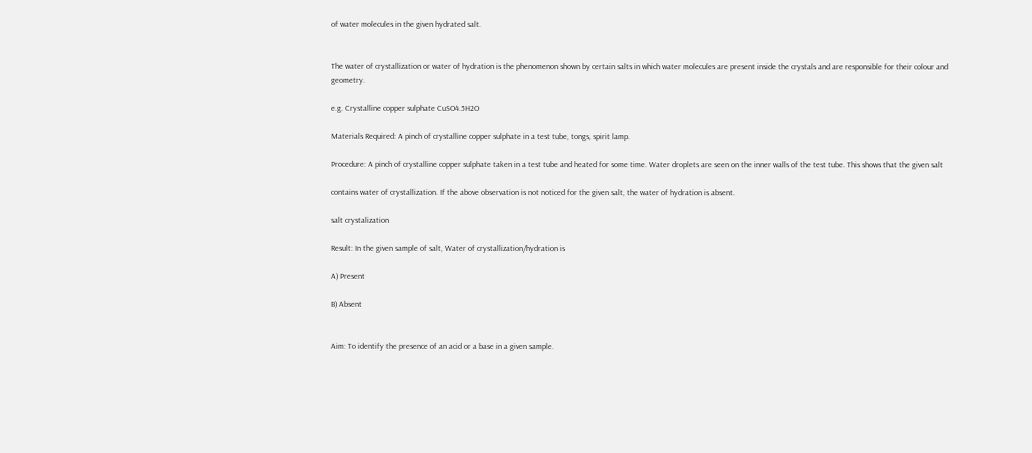of water molecules in the given hydrated salt.


The water of crystallization or water of hydration is the phenomenon shown by certain salts in which water molecules are present inside the crystals and are responsible for their colour and geometry.

e.g. Crystalline copper sulphate CuSO4.5H2O

Materials Required: A pinch of crystalline copper sulphate in a test tube, tongs, spirit lamp.

Procedure: A pinch of crystalline copper sulphate taken in a test tube and heated for some time. Water droplets are seen on the inner walls of the test tube. This shows that the given salt

contains water of crystallization. If the above observation is not noticed for the given salt, the water of hydration is absent.

salt crystalization

Result: In the given sample of salt, Water of crystallization/hydration is

A) Present

B) Absent


Aim: To identify the presence of an acid or a base in a given sample.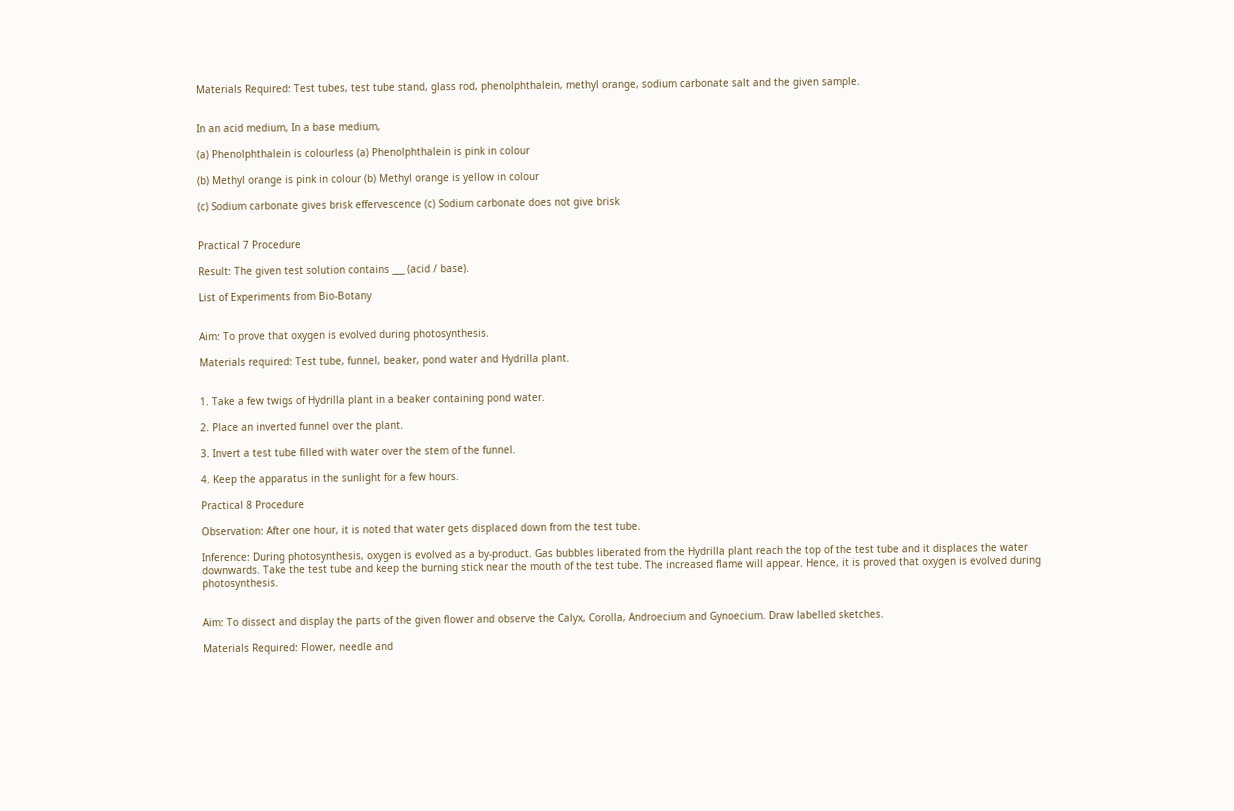Materials Required: Test tubes, test tube stand, glass rod, phenolphthalein, methyl orange, sodium carbonate salt and the given sample.


In an acid medium, In a base medium,

(a) Phenolphthalein is colourless (a) Phenolphthalein is pink in colour

(b) Methyl orange is pink in colour (b) Methyl orange is yellow in colour

(c) Sodium carbonate gives brisk effervescence (c) Sodium carbonate does not give brisk


Practical 7 Procedure

Result: The given test solution contains ___ (acid / base).

List of Experiments from Bio-Botany


Aim: To prove that oxygen is evolved during photosynthesis.

Materials required: Test tube, funnel, beaker, pond water and Hydrilla plant.


1. Take a few twigs of Hydrilla plant in a beaker containing pond water.

2. Place an inverted funnel over the plant.

3. Invert a test tube filled with water over the stem of the funnel.

4. Keep the apparatus in the sunlight for a few hours.

Practical 8 Procedure

Observation: After one hour, it is noted that water gets displaced down from the test tube.

Inference: During photosynthesis, oxygen is evolved as a by-product. Gas bubbles liberated from the Hydrilla plant reach the top of the test tube and it displaces the water downwards. Take the test tube and keep the burning stick near the mouth of the test tube. The increased flame will appear. Hence, it is proved that oxygen is evolved during photosynthesis.


Aim: To dissect and display the parts of the given flower and observe the Calyx, Corolla, Androecium and Gynoecium. Draw labelled sketches.

Materials Required: Flower, needle and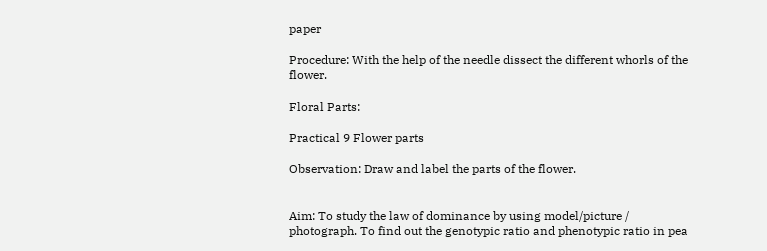paper

Procedure: With the help of the needle dissect the different whorls of the flower.

Floral Parts:

Practical 9 Flower parts

Observation: Draw and label the parts of the flower.


Aim: To study the law of dominance by using model/picture / photograph. To find out the genotypic ratio and phenotypic ratio in pea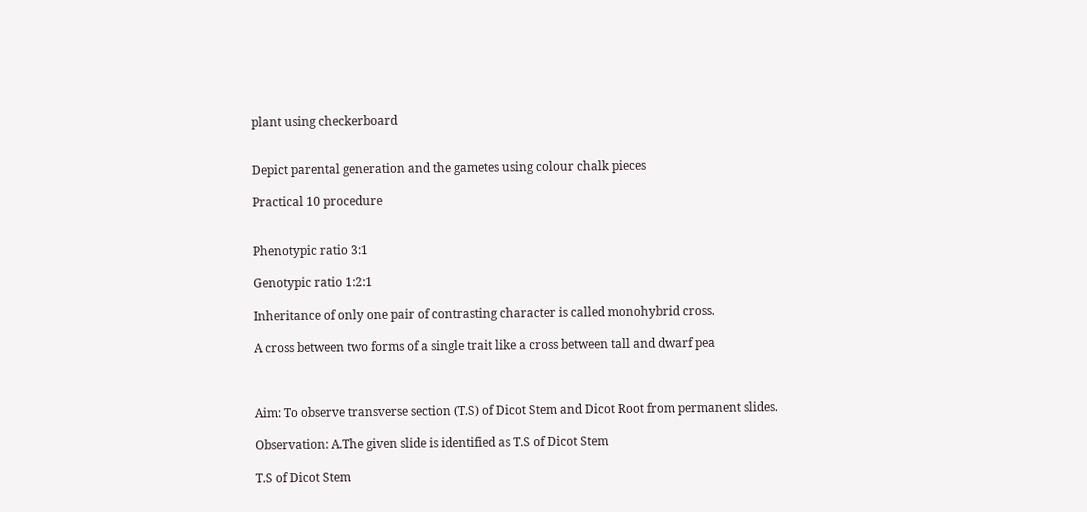plant using checkerboard


Depict parental generation and the gametes using colour chalk pieces

Practical 10 procedure


Phenotypic ratio 3:1

Genotypic ratio 1:2:1

Inheritance of only one pair of contrasting character is called monohybrid cross.

A cross between two forms of a single trait like a cross between tall and dwarf pea



Aim: To observe transverse section (T.S) of Dicot Stem and Dicot Root from permanent slides.

Observation: A.The given slide is identified as T.S of Dicot Stem

T.S of Dicot Stem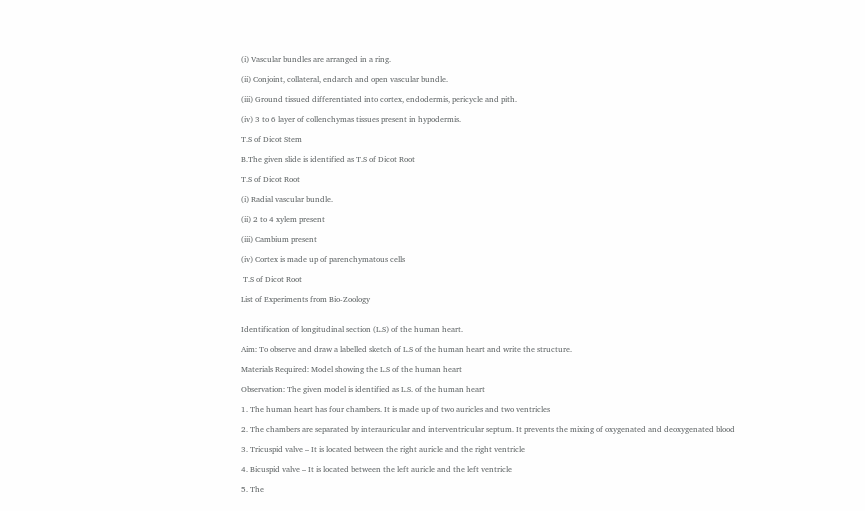(i) Vascular bundles are arranged in a ring.

(ii) Conjoint, collateral, endarch and open vascular bundle.

(iii) Ground tissued differentiated into cortex, endodermis, pericycle and pith.

(iv) 3 to 6 layer of collenchymas tissues present in hypodermis.

T.S of Dicot Stem

B.The given slide is identified as T.S of Dicot Root

T.S of Dicot Root

(i) Radial vascular bundle.

(ii) 2 to 4 xylem present

(iii) Cambium present

(iv) Cortex is made up of parenchymatous cells

 T.S of Dicot Root

List of Experiments from Bio-Zoology


Identification of longitudinal section (L.S) of the human heart.

Aim: To observe and draw a labelled sketch of L.S of the human heart and write the structure.

Materials Required: Model showing the L.S of the human heart

Observation: The given model is identified as L.S. of the human heart

1. The human heart has four chambers. It is made up of two auricles and two ventricles

2. The chambers are separated by interauricular and interventricular septum. It prevents the mixing of oxygenated and deoxygenated blood

3. Tricuspid valve – It is located between the right auricle and the right ventricle

4. Bicuspid valve – It is located between the left auricle and the left ventricle

5. The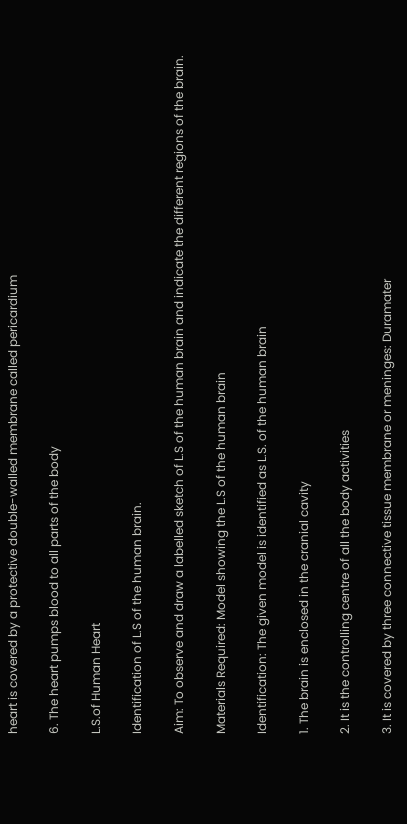heart is covered by a protective double-walled membrane called pericardium

6. The heart pumps blood to all parts of the body

L.S.of Human Heart

Identification of L.S of the human brain.

Aim: To observe and draw a labelled sketch of L.S of the human brain and indicate the different regions of the brain.

Materials Required: Model showing the L.S of the human brain

Identification: The given model is identified as L.S. of the human brain

1. The brain is enclosed in the cranial cavity

2. It is the controlling centre of all the body activities

3. It is covered by three connective tissue membrane or meninges: Duramater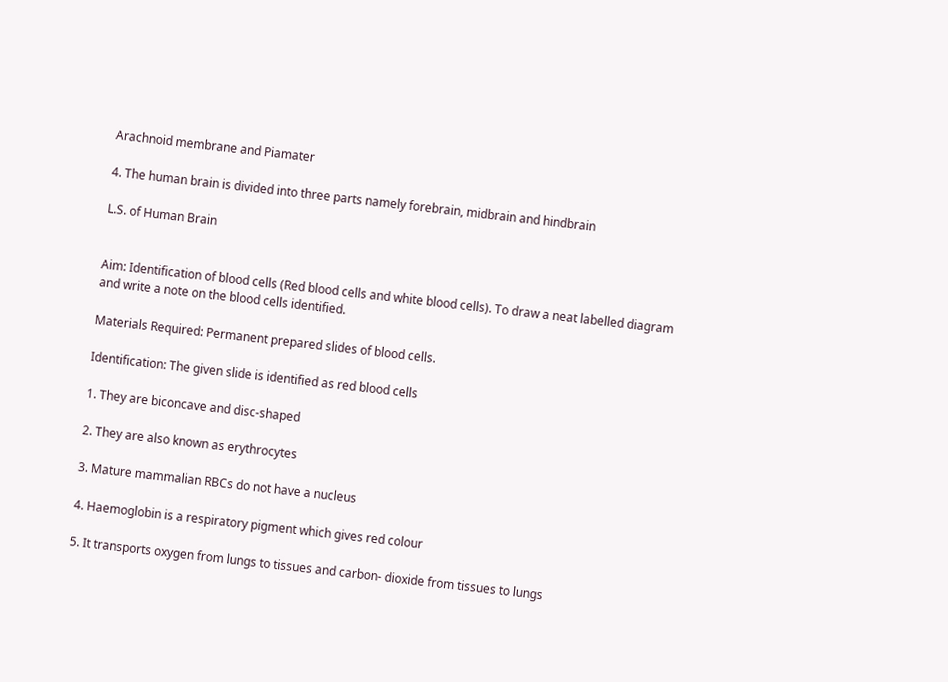Arachnoid membrane and Piamater

4. The human brain is divided into three parts namely forebrain, midbrain and hindbrain

L.S. of Human Brain


Aim: Identification of blood cells (Red blood cells and white blood cells). To draw a neat labelled diagram and write a note on the blood cells identified.

Materials Required: Permanent prepared slides of blood cells.

Identification: The given slide is identified as red blood cells

1. They are biconcave and disc-shaped

2. They are also known as erythrocytes

3. Mature mammalian RBCs do not have a nucleus

4. Haemoglobin is a respiratory pigment which gives red colour

5. It transports oxygen from lungs to tissues and carbon- dioxide from tissues to lungs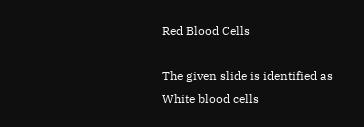Red Blood Cells

The given slide is identified as White blood cells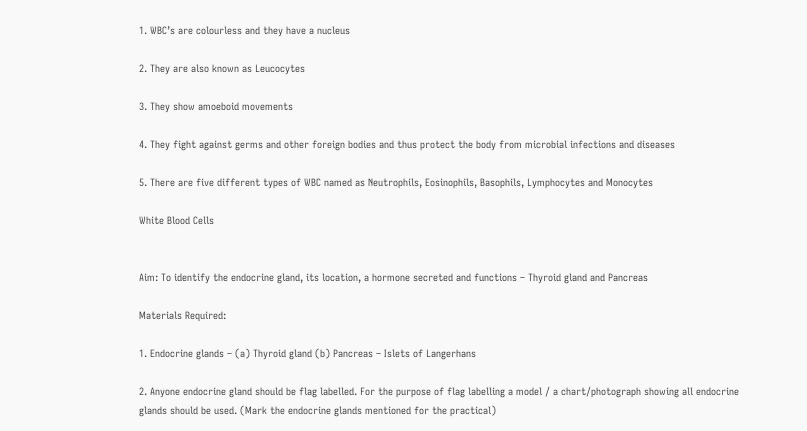1. WBC’s are colourless and they have a nucleus

2. They are also known as Leucocytes

3. They show amoeboid movements

4. They fight against germs and other foreign bodies and thus protect the body from microbial infections and diseases

5. There are five different types of WBC named as Neutrophils, Eosinophils, Basophils, Lymphocytes and Monocytes

White Blood Cells


Aim: To identify the endocrine gland, its location, a hormone secreted and functions – Thyroid gland and Pancreas

Materials Required:

1. Endocrine glands – (a) Thyroid gland (b) Pancreas – Islets of Langerhans

2. Anyone endocrine gland should be flag labelled. For the purpose of flag labelling a model / a chart/photograph showing all endocrine glands should be used. (Mark the endocrine glands mentioned for the practical)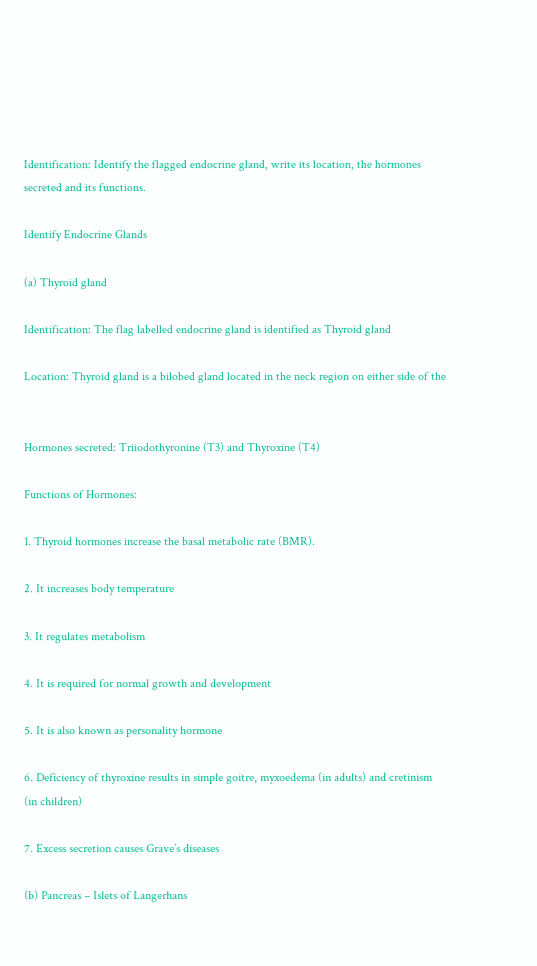Identification: Identify the flagged endocrine gland, write its location, the hormones secreted and its functions.

Identify Endocrine Glands

(a) Thyroid gland

Identification: The flag labelled endocrine gland is identified as Thyroid gland

Location: Thyroid gland is a bilobed gland located in the neck region on either side of the


Hormones secreted: Triiodothyronine (T3) and Thyroxine (T4)

Functions of Hormones:

1. Thyroid hormones increase the basal metabolic rate (BMR).

2. It increases body temperature

3. It regulates metabolism

4. It is required for normal growth and development

5. It is also known as personality hormone

6. Deficiency of thyroxine results in simple goitre, myxoedema (in adults) and cretinism (in children)

7. Excess secretion causes Grave’s diseases

(b) Pancreas – Islets of Langerhans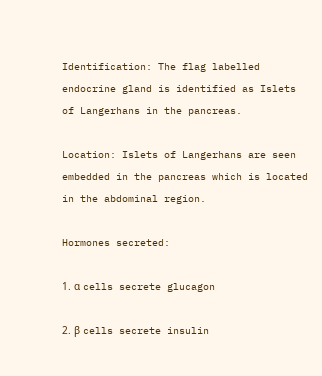Identification: The flag labelled endocrine gland is identified as Islets of Langerhans in the pancreas.

Location: Islets of Langerhans are seen embedded in the pancreas which is located in the abdominal region.

Hormones secreted:

1. α cells secrete glucagon

2. β cells secrete insulin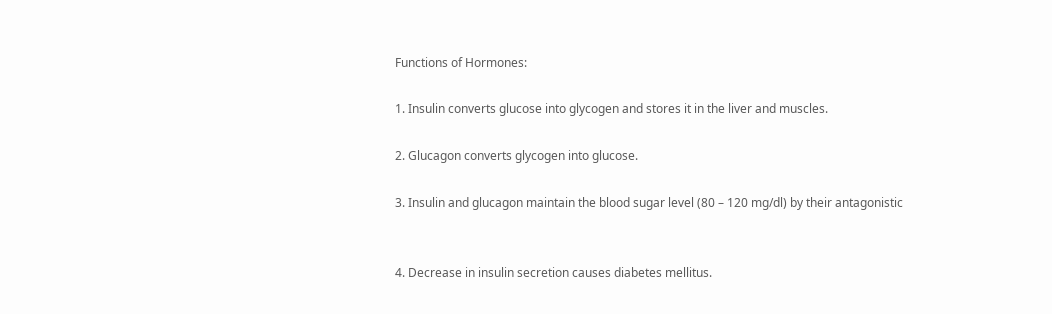Functions of Hormones:

1. Insulin converts glucose into glycogen and stores it in the liver and muscles.

2. Glucagon converts glycogen into glucose.

3. Insulin and glucagon maintain the blood sugar level (80 – 120 mg/dl) by their antagonistic


4. Decrease in insulin secretion causes diabetes mellitus.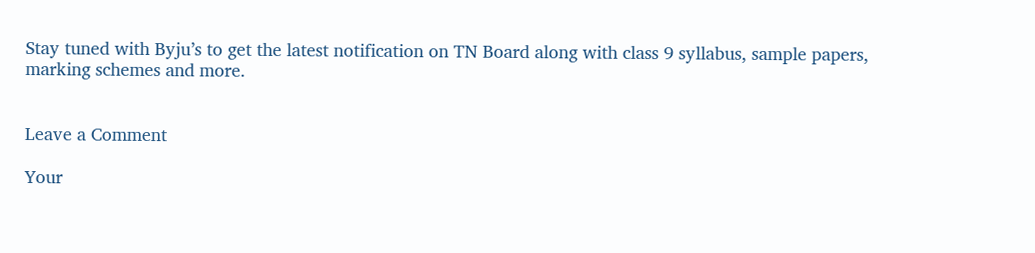Stay tuned with Byju’s to get the latest notification on TN Board along with class 9 syllabus, sample papers, marking schemes and more.


Leave a Comment

Your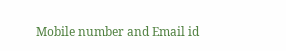Mobile number and Email id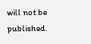will not be published.